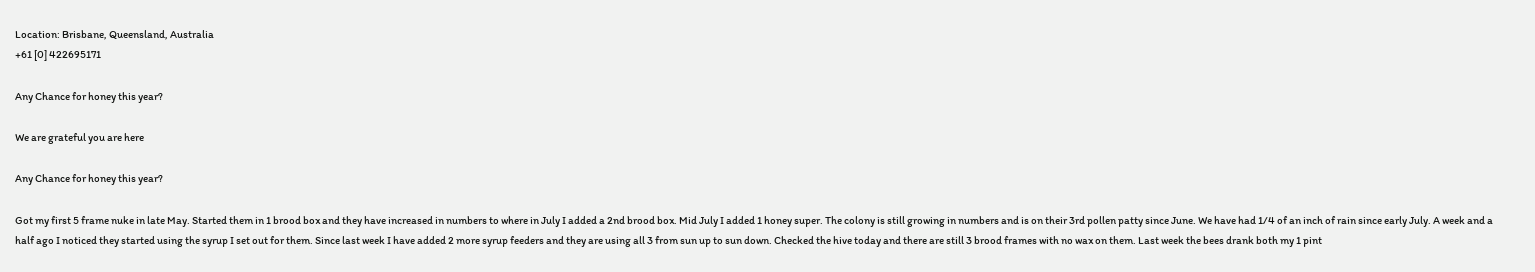Location: Brisbane, Queensland, Australia
+61 [0] 422695171

Any Chance for honey this year?

We are grateful you are here

Any Chance for honey this year?

Got my first 5 frame nuke in late May. Started them in 1 brood box and they have increased in numbers to where in July I added a 2nd brood box. Mid July I added 1 honey super. The colony is still growing in numbers and is on their 3rd pollen patty since June. We have had 1/4 of an inch of rain since early July. A week and a half ago I noticed they started using the syrup I set out for them. Since last week I have added 2 more syrup feeders and they are using all 3 from sun up to sun down. Checked the hive today and there are still 3 brood frames with no wax on them. Last week the bees drank both my 1 pint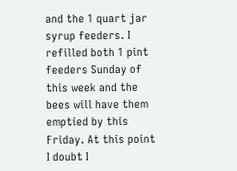and the 1 quart jar syrup feeders. I refilled both 1 pint feeders Sunday of this week and the bees will have them emptied by this Friday. At this point I doubt I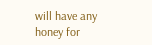will have any honey for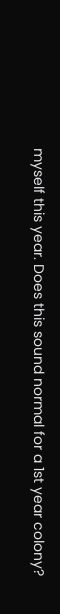myself this year. Does this sound normal for a 1st year colony?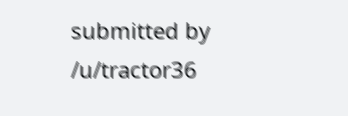submitted by /u/tractor36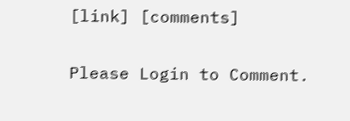[link] [comments]


Please Login to Comment.